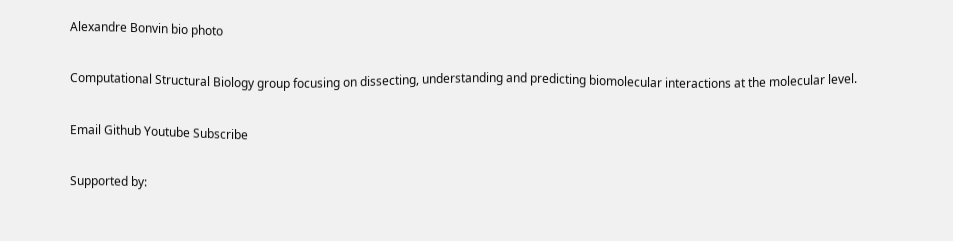Alexandre Bonvin bio photo

Computational Structural Biology group focusing on dissecting, understanding and predicting biomolecular interactions at the molecular level.

Email Github Youtube Subscribe

Supported by: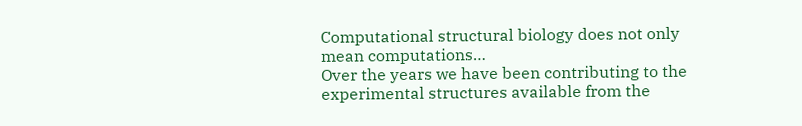Computational structural biology does not only mean computations…
Over the years we have been contributing to the experimental structures available from the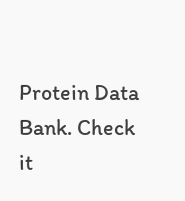Protein Data Bank. Check it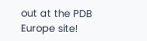out at the PDB Europe site!